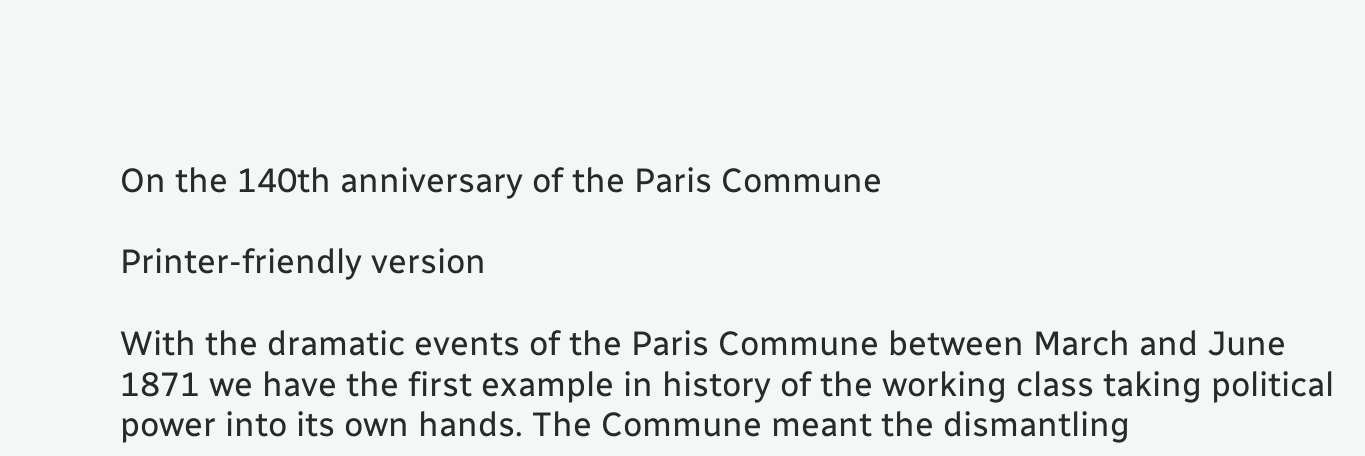On the 140th anniversary of the Paris Commune

Printer-friendly version

With the dramatic events of the Paris Commune between March and June 1871 we have the first example in history of the working class taking political power into its own hands. The Commune meant the dismantling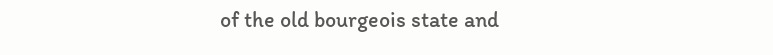of the old bourgeois state and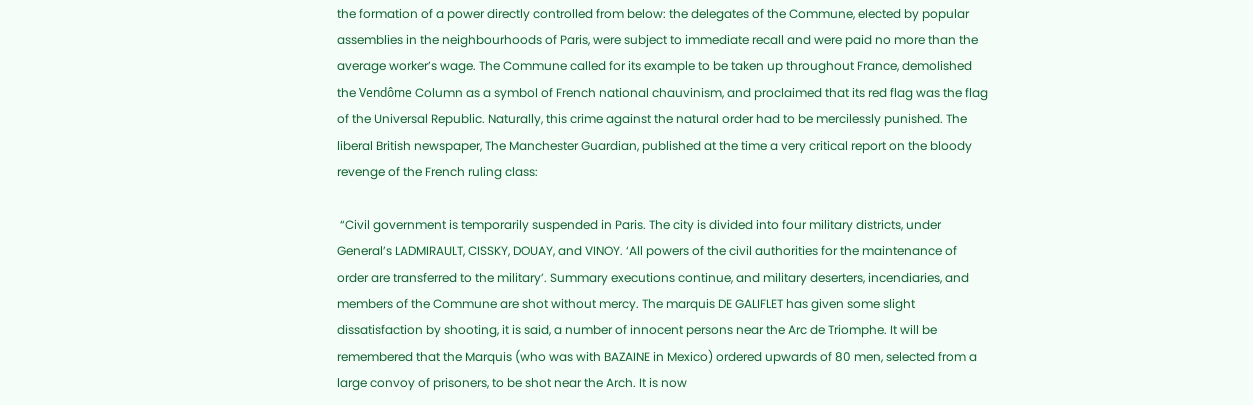the formation of a power directly controlled from below: the delegates of the Commune, elected by popular assemblies in the neighbourhoods of Paris, were subject to immediate recall and were paid no more than the average worker’s wage. The Commune called for its example to be taken up throughout France, demolished the Vendôme Column as a symbol of French national chauvinism, and proclaimed that its red flag was the flag of the Universal Republic. Naturally, this crime against the natural order had to be mercilessly punished. The liberal British newspaper, The Manchester Guardian, published at the time a very critical report on the bloody revenge of the French ruling class:

 “Civil government is temporarily suspended in Paris. The city is divided into four military districts, under General’s LADMIRAULT, CISSKY, DOUAY, and VINOY. ‘All powers of the civil authorities for the maintenance of order are transferred to the military’. Summary executions continue, and military deserters, incendiaries, and members of the Commune are shot without mercy. The marquis DE GALIFLET has given some slight dissatisfaction by shooting, it is said, a number of innocent persons near the Arc de Triomphe. It will be remembered that the Marquis (who was with BAZAINE in Mexico) ordered upwards of 80 men, selected from a large convoy of prisoners, to be shot near the Arch. It is now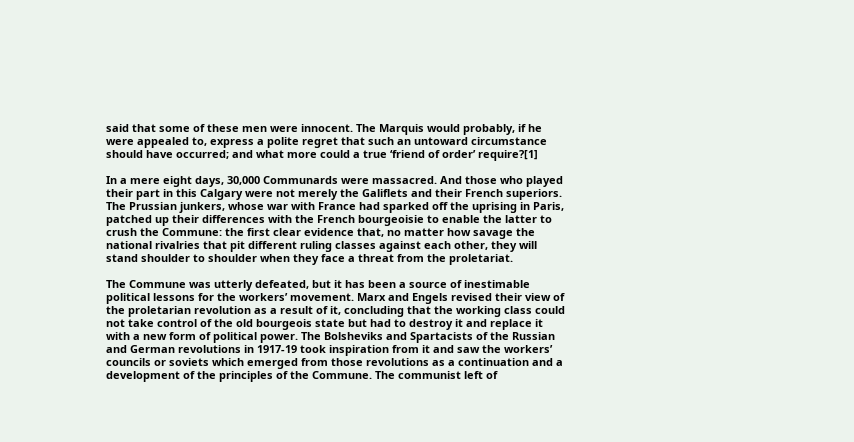said that some of these men were innocent. The Marquis would probably, if he were appealed to, express a polite regret that such an untoward circumstance should have occurred; and what more could a true ‘friend of order’ require?[1]

In a mere eight days, 30,000 Communards were massacred. And those who played their part in this Calgary were not merely the Galiflets and their French superiors. The Prussian junkers, whose war with France had sparked off the uprising in Paris, patched up their differences with the French bourgeoisie to enable the latter to crush the Commune: the first clear evidence that, no matter how savage the national rivalries that pit different ruling classes against each other, they will stand shoulder to shoulder when they face a threat from the proletariat.

The Commune was utterly defeated, but it has been a source of inestimable political lessons for the workers’ movement. Marx and Engels revised their view of the proletarian revolution as a result of it, concluding that the working class could not take control of the old bourgeois state but had to destroy it and replace it with a new form of political power. The Bolsheviks and Spartacists of the Russian and German revolutions in 1917-19 took inspiration from it and saw the workers’ councils or soviets which emerged from those revolutions as a continuation and a development of the principles of the Commune. The communist left of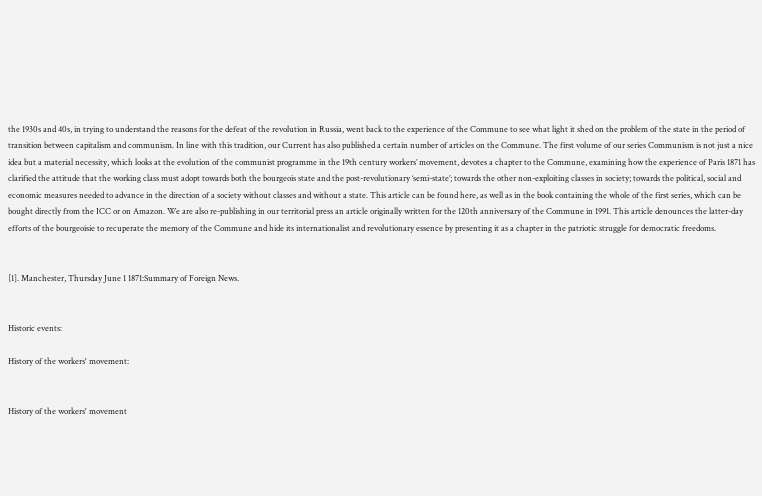the 1930s and 40s, in trying to understand the reasons for the defeat of the revolution in Russia, went back to the experience of the Commune to see what light it shed on the problem of the state in the period of transition between capitalism and communism. In line with this tradition, our Current has also published a certain number of articles on the Commune. The first volume of our series Communism is not just a nice idea but a material necessity, which looks at the evolution of the communist programme in the 19th century workers’ movement, devotes a chapter to the Commune, examining how the experience of Paris 1871 has clarified the attitude that the working class must adopt towards both the bourgeois state and the post-revolutionary ‘semi-state’; towards the other non-exploiting classes in society; towards the political, social and economic measures needed to advance in the direction of a society without classes and without a state. This article can be found here, as well as in the book containing the whole of the first series, which can be bought directly from the ICC or on Amazon. We are also re-publishing in our territorial press an article originally written for the 120th anniversary of the Commune in 1991. This article denounces the latter-day efforts of the bourgeoisie to recuperate the memory of the Commune and hide its internationalist and revolutionary essence by presenting it as a chapter in the patriotic struggle for democratic freedoms.


[1]. Manchester, Thursday June 1 1871:Summary of Foreign News.


Historic events:

History of the workers' movement:


History of the workers' movement